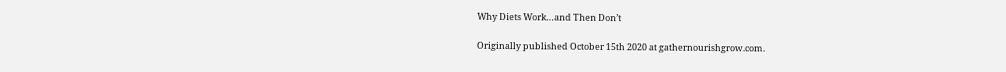Why Diets Work…and Then Don’t

Originally published October 15th 2020 at gathernourishgrow.com.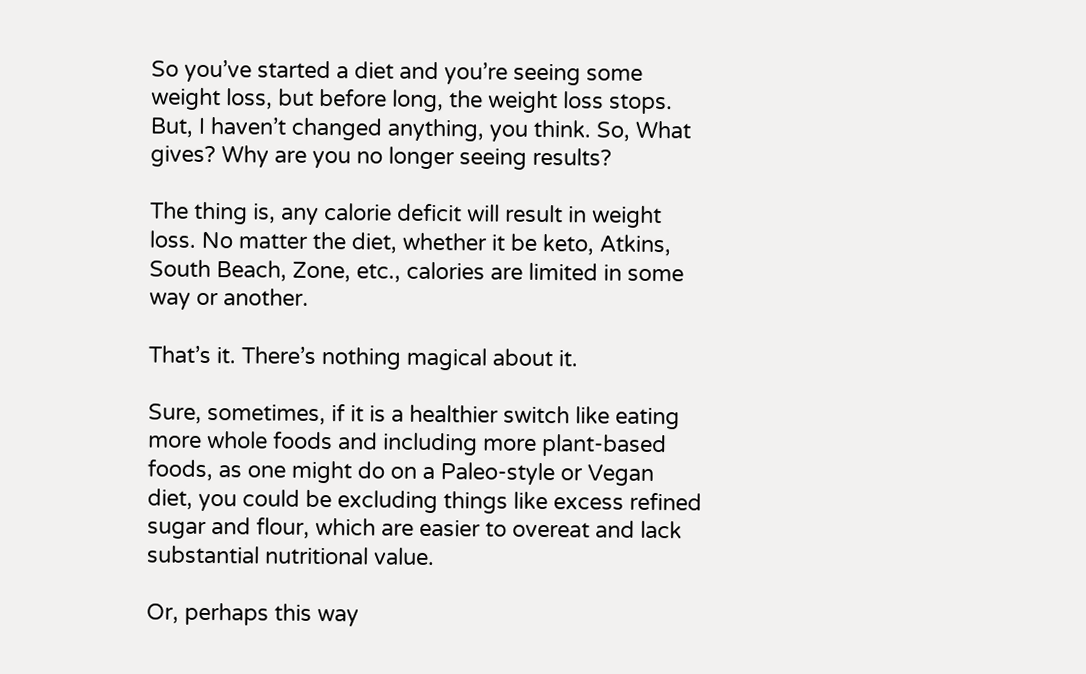So you’ve started a diet and you’re seeing some weight loss, but before long, the weight loss stops. But, I haven’t changed anything, you think. So, What gives? Why are you no longer seeing results?

The thing is, any calorie deficit will result in weight loss. No matter the diet, whether it be keto, Atkins, South Beach, Zone, etc., calories are limited in some way or another.

That’s it. There’s nothing magical about it.

Sure, sometimes, if it is a healthier switch like eating more whole foods and including more plant-based foods, as one might do on a Paleo-style or Vegan diet, you could be excluding things like excess refined sugar and flour, which are easier to overeat and lack substantial nutritional value.

Or, perhaps this way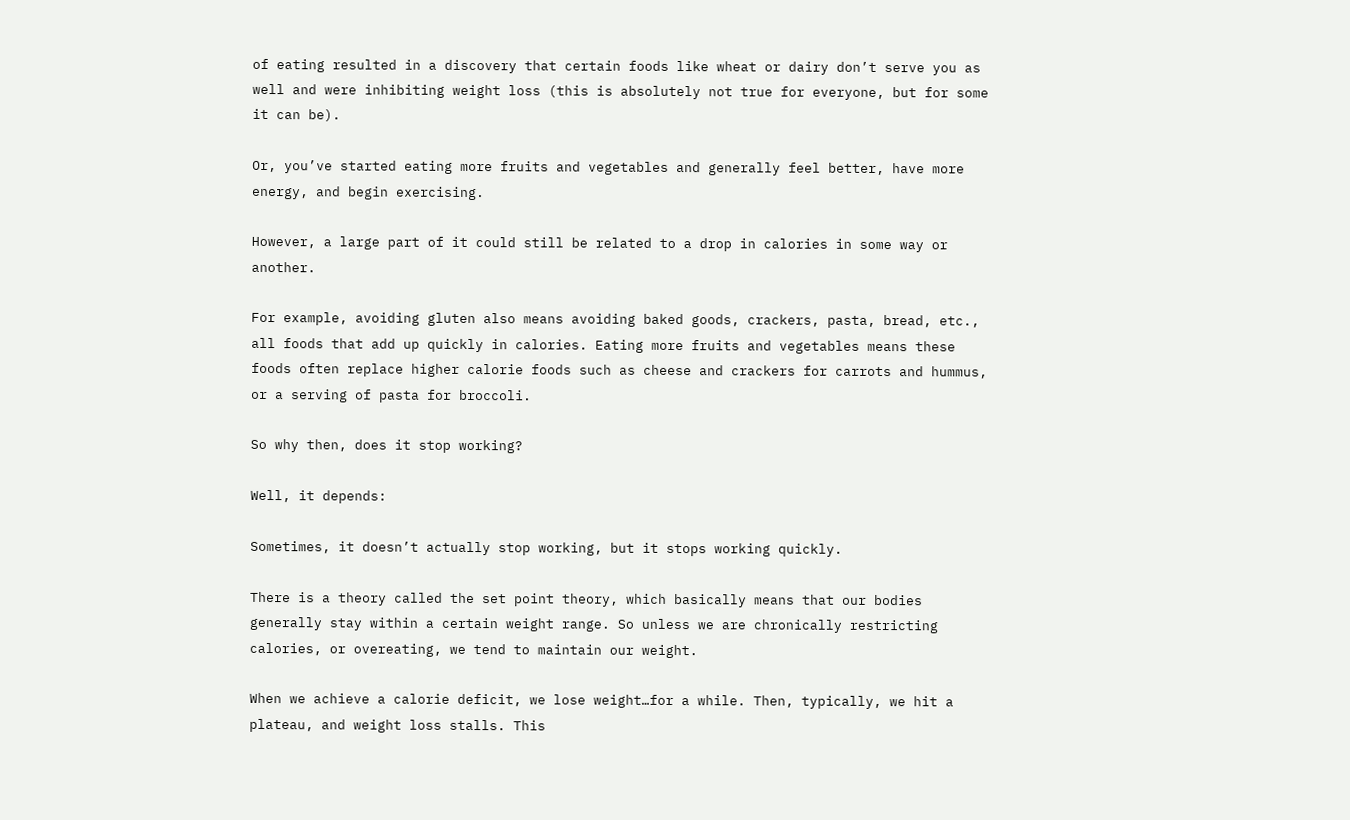of eating resulted in a discovery that certain foods like wheat or dairy don’t serve you as well and were inhibiting weight loss (this is absolutely not true for everyone, but for some it can be).

Or, you’ve started eating more fruits and vegetables and generally feel better, have more energy, and begin exercising.

However, a large part of it could still be related to a drop in calories in some way or another.

For example, avoiding gluten also means avoiding baked goods, crackers, pasta, bread, etc., all foods that add up quickly in calories. Eating more fruits and vegetables means these foods often replace higher calorie foods such as cheese and crackers for carrots and hummus, or a serving of pasta for broccoli.

So why then, does it stop working?

Well, it depends:

Sometimes, it doesn’t actually stop working, but it stops working quickly.

There is a theory called the set point theory, which basically means that our bodies generally stay within a certain weight range. So unless we are chronically restricting calories, or overeating, we tend to maintain our weight.

When we achieve a calorie deficit, we lose weight…for a while. Then, typically, we hit a plateau, and weight loss stalls. This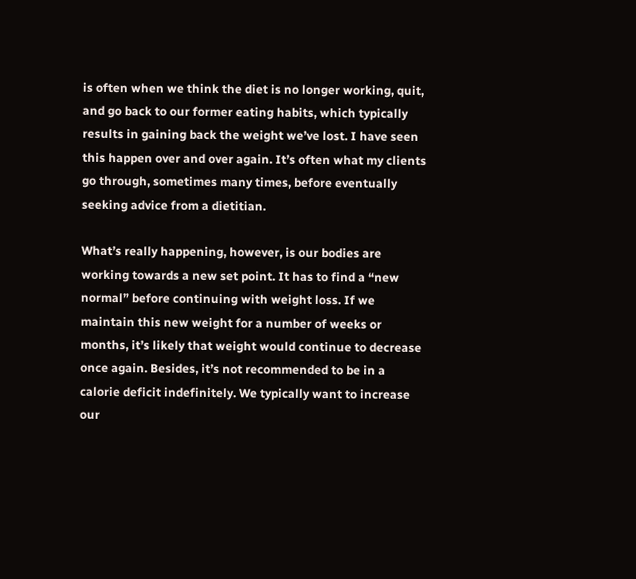is often when we think the diet is no longer working, quit, and go back to our former eating habits, which typically results in gaining back the weight we’ve lost. I have seen this happen over and over again. It’s often what my clients go through, sometimes many times, before eventually seeking advice from a dietitian.

What’s really happening, however, is our bodies are working towards a new set point. It has to find a “new normal” before continuing with weight loss. If we maintain this new weight for a number of weeks or months, it’s likely that weight would continue to decrease once again. Besides, it’s not recommended to be in a calorie deficit indefinitely. We typically want to increase our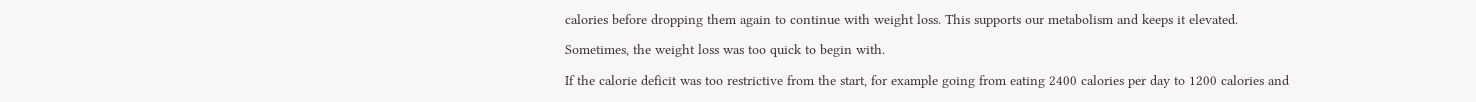calories before dropping them again to continue with weight loss. This supports our metabolism and keeps it elevated.

Sometimes, the weight loss was too quick to begin with.

If the calorie deficit was too restrictive from the start, for example going from eating 2400 calories per day to 1200 calories and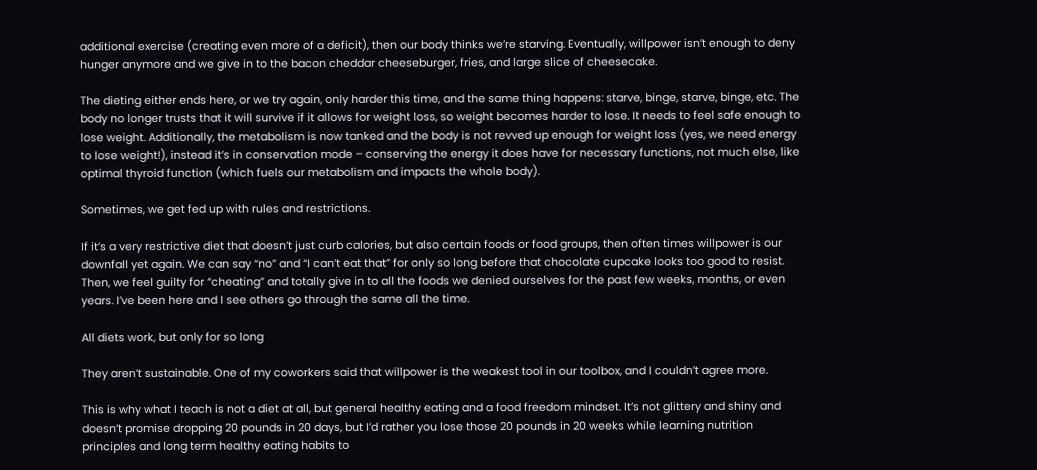additional exercise (creating even more of a deficit), then our body thinks we’re starving. Eventually, willpower isn’t enough to deny hunger anymore and we give in to the bacon cheddar cheeseburger, fries, and large slice of cheesecake.

The dieting either ends here, or we try again, only harder this time, and the same thing happens: starve, binge, starve, binge, etc. The body no longer trusts that it will survive if it allows for weight loss, so weight becomes harder to lose. It needs to feel safe enough to lose weight. Additionally, the metabolism is now tanked and the body is not revved up enough for weight loss (yes, we need energy to lose weight!), instead it’s in conservation mode – conserving the energy it does have for necessary functions, not much else, like optimal thyroid function (which fuels our metabolism and impacts the whole body).

Sometimes, we get fed up with rules and restrictions.

If it’s a very restrictive diet that doesn’t just curb calories, but also certain foods or food groups, then often times willpower is our downfall yet again. We can say “no” and “I can’t eat that” for only so long before that chocolate cupcake looks too good to resist. Then, we feel guilty for “cheating” and totally give in to all the foods we denied ourselves for the past few weeks, months, or even years. I’ve been here and I see others go through the same all the time.

All diets work, but only for so long

They aren’t sustainable. One of my coworkers said that willpower is the weakest tool in our toolbox, and I couldn’t agree more.

This is why what I teach is not a diet at all, but general healthy eating and a food freedom mindset. It’s not glittery and shiny and doesn’t promise dropping 20 pounds in 20 days, but I’d rather you lose those 20 pounds in 20 weeks while learning nutrition principles and long term healthy eating habits to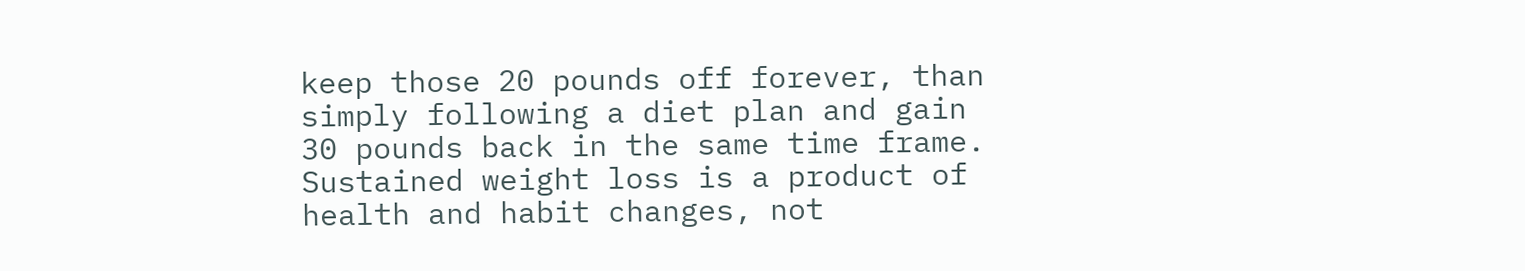keep those 20 pounds off forever, than simply following a diet plan and gain 30 pounds back in the same time frame. Sustained weight loss is a product of health and habit changes, not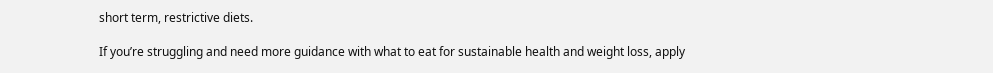short term, restrictive diets.

If you’re struggling and need more guidance with what to eat for sustainable health and weight loss, apply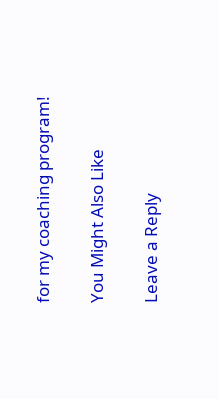for my coaching program!

You Might Also Like

Leave a Reply